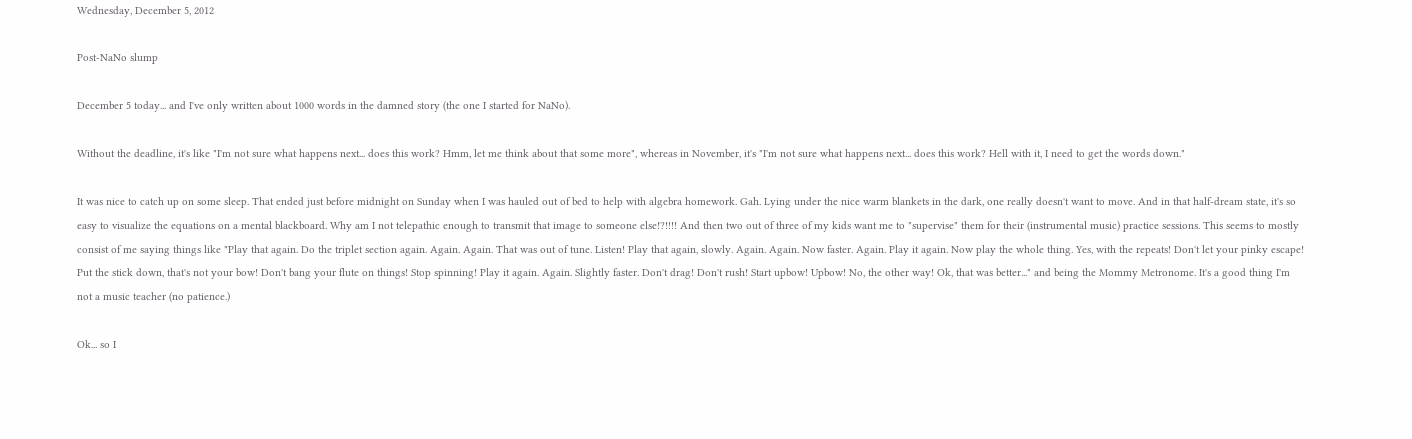Wednesday, December 5, 2012

Post-NaNo slump

December 5 today... and I've only written about 1000 words in the damned story (the one I started for NaNo).

Without the deadline, it's like "I'm not sure what happens next... does this work? Hmm, let me think about that some more", whereas in November, it's "I'm not sure what happens next... does this work? Hell with it, I need to get the words down."

It was nice to catch up on some sleep. That ended just before midnight on Sunday when I was hauled out of bed to help with algebra homework. Gah. Lying under the nice warm blankets in the dark, one really doesn't want to move. And in that half-dream state, it's so easy to visualize the equations on a mental blackboard. Why am I not telepathic enough to transmit that image to someone else!?!!!! And then two out of three of my kids want me to "supervise" them for their (instrumental music) practice sessions. This seems to mostly consist of me saying things like "Play that again. Do the triplet section again. Again. Again. That was out of tune. Listen! Play that again, slowly. Again. Again. Now faster. Again. Play it again. Now play the whole thing. Yes, with the repeats! Don't let your pinky escape! Put the stick down, that's not your bow! Don't bang your flute on things! Stop spinning! Play it again. Again. Slightly faster. Don't drag! Don't rush! Start upbow! Upbow! No, the other way! Ok, that was better..." and being the Mommy Metronome. It's a good thing I'm not a music teacher (no patience.)

Ok... so I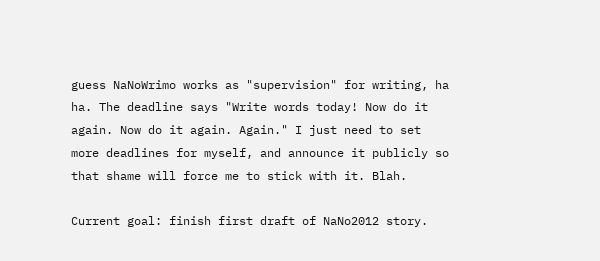guess NaNoWrimo works as "supervision" for writing, ha ha. The deadline says "Write words today! Now do it again. Now do it again. Again." I just need to set more deadlines for myself, and announce it publicly so that shame will force me to stick with it. Blah.

Current goal: finish first draft of NaNo2012 story.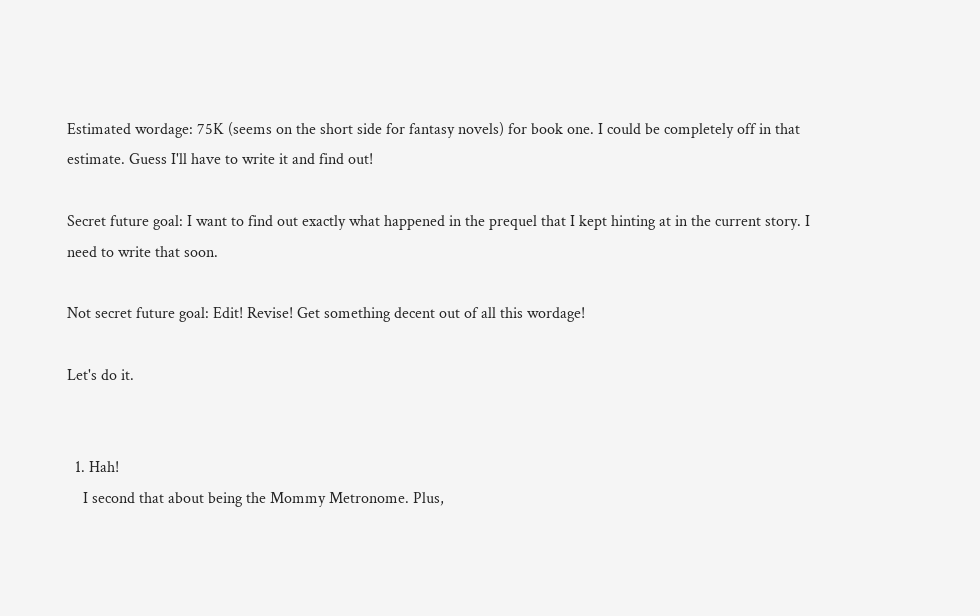Estimated wordage: 75K (seems on the short side for fantasy novels) for book one. I could be completely off in that estimate. Guess I'll have to write it and find out!

Secret future goal: I want to find out exactly what happened in the prequel that I kept hinting at in the current story. I need to write that soon.

Not secret future goal: Edit! Revise! Get something decent out of all this wordage!

Let's do it.


  1. Hah!
    I second that about being the Mommy Metronome. Plus,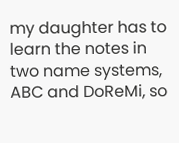my daughter has to learn the notes in two name systems, ABC and DoReMi, so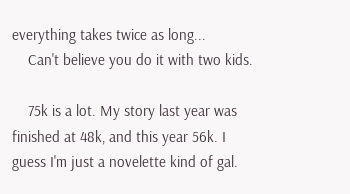everything takes twice as long...
    Can't believe you do it with two kids.

    75k is a lot. My story last year was finished at 48k, and this year 56k. I guess I'm just a novelette kind of gal.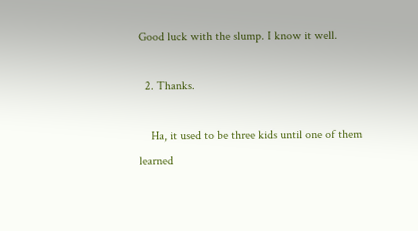Good luck with the slump. I know it well.

  2. Thanks.

    Ha, it used to be three kids until one of them learned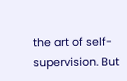the art of self-supervision. But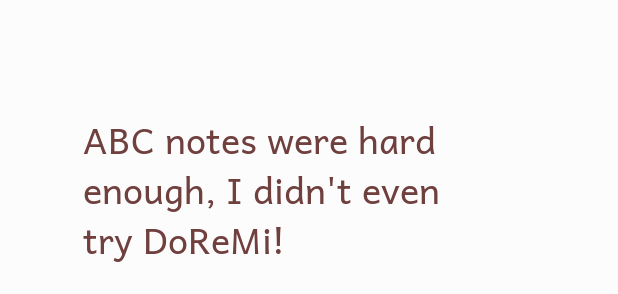ABC notes were hard enough, I didn't even try DoReMi!